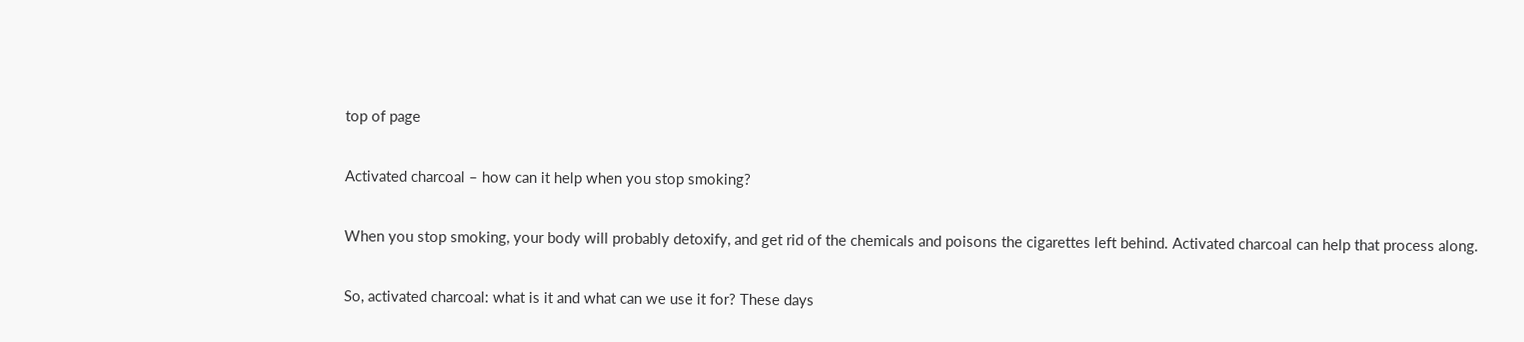top of page

Activated charcoal – how can it help when you stop smoking?

When you stop smoking, your body will probably detoxify, and get rid of the chemicals and poisons the cigarettes left behind. Activated charcoal can help that process along.

So, activated charcoal: what is it and what can we use it for? These days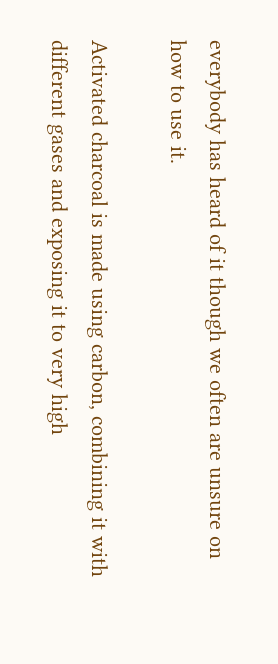everybody has heard of it though we often are unsure on how to use it.

Activated charcoal is made using carbon, combining it with different gases and exposing it to very high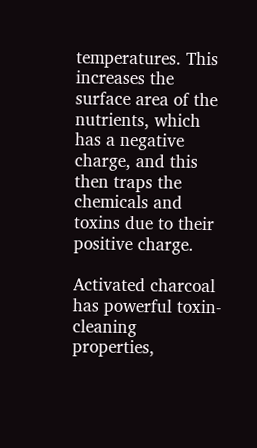temperatures. This increases the surface area of the nutrients, which has a negative charge, and this then traps the chemicals and toxins due to their positive charge.

Activated charcoal has powerful toxin-cleaning properties,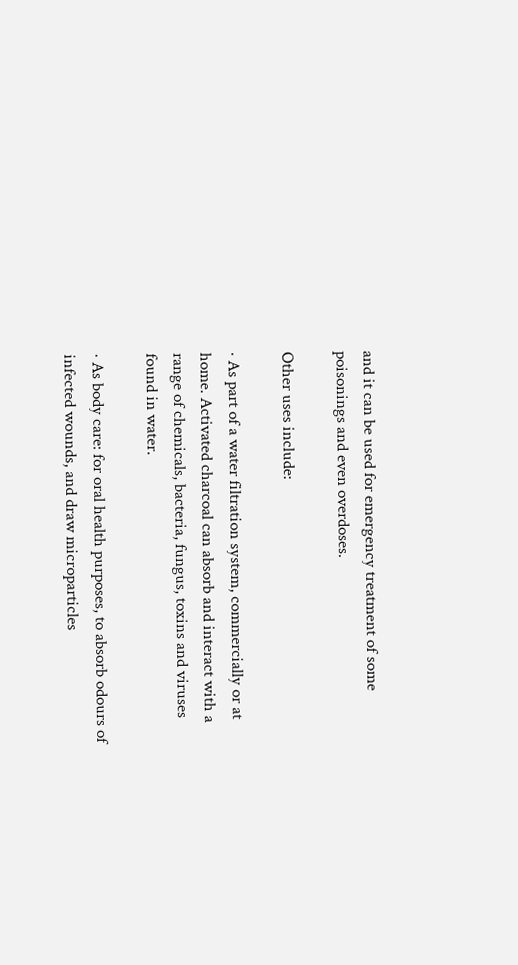and it can be used for emergency treatment of some poisonings and even overdoses.

Other uses include:

· As part of a water filtration system, commercially or at home. Activated charcoal can absorb and interact with a range of chemicals, bacteria, fungus, toxins and viruses found in water.

· As body care: for oral health purposes, to absorb odours of infected wounds, and draw microparticles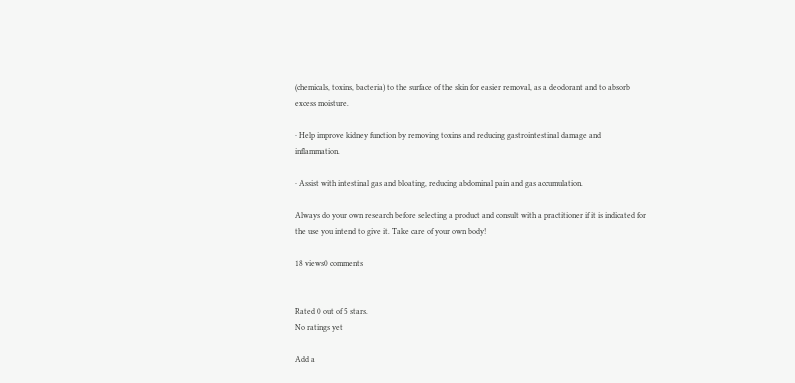(chemicals, toxins, bacteria) to the surface of the skin for easier removal, as a deodorant and to absorb excess moisture.

· Help improve kidney function by removing toxins and reducing gastrointestinal damage and inflammation.

· Assist with intestinal gas and bloating, reducing abdominal pain and gas accumulation.

Always do your own research before selecting a product and consult with a practitioner if it is indicated for the use you intend to give it. Take care of your own body!

18 views0 comments


Rated 0 out of 5 stars.
No ratings yet

Add a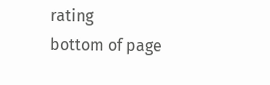rating
bottom of page